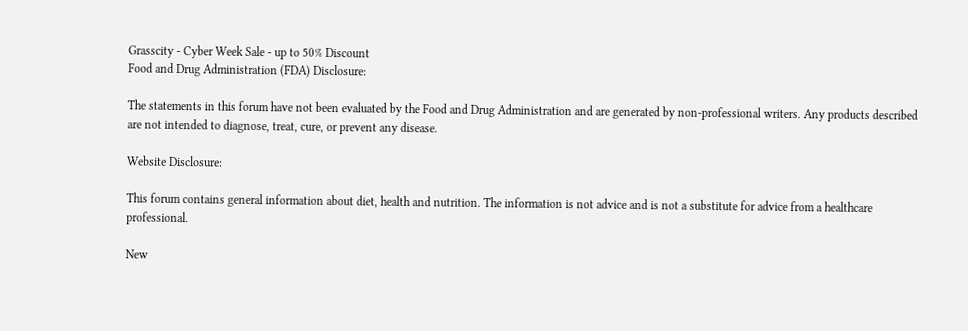Grasscity - Cyber Week Sale - up to 50% Discount
Food and Drug Administration (FDA) Disclosure:

The statements in this forum have not been evaluated by the Food and Drug Administration and are generated by non-professional writers. Any products described are not intended to diagnose, treat, cure, or prevent any disease.

Website Disclosure:

This forum contains general information about diet, health and nutrition. The information is not advice and is not a substitute for advice from a healthcare professional.

New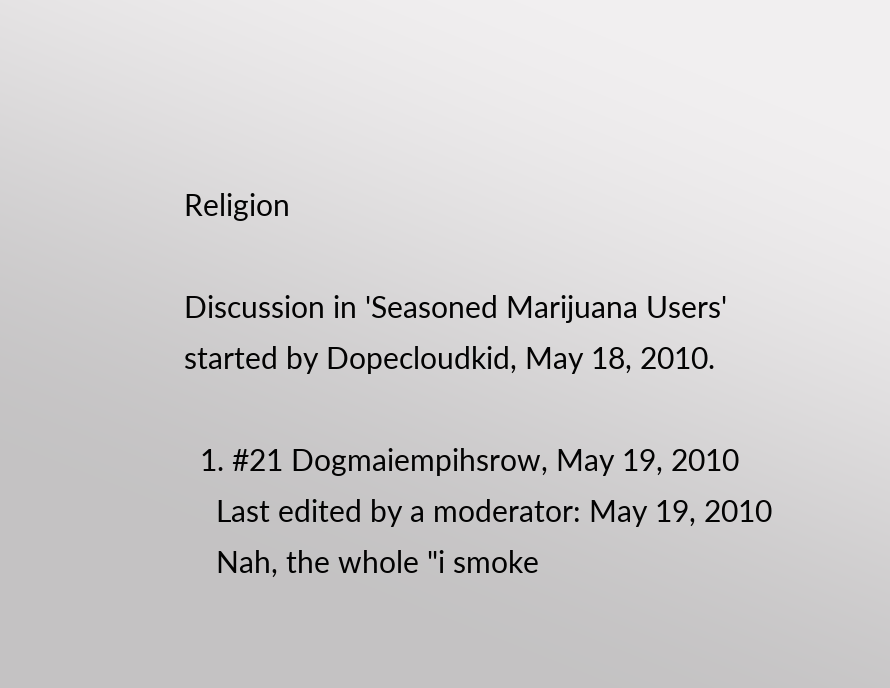Religion

Discussion in 'Seasoned Marijuana Users' started by Dopecloudkid, May 18, 2010.

  1. #21 Dogmaiempihsrow, May 19, 2010
    Last edited by a moderator: May 19, 2010
    Nah, the whole "i smoke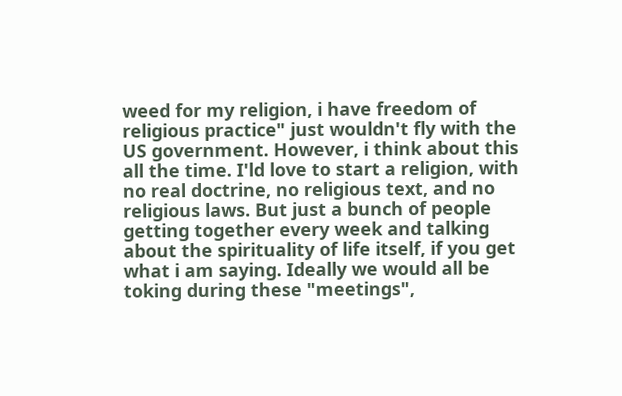weed for my religion, i have freedom of religious practice" just wouldn't fly with the US government. However, i think about this all the time. I'ld love to start a religion, with no real doctrine, no religious text, and no religious laws. But just a bunch of people getting together every week and talking about the spirituality of life itself, if you get what i am saying. Ideally we would all be toking during these "meetings",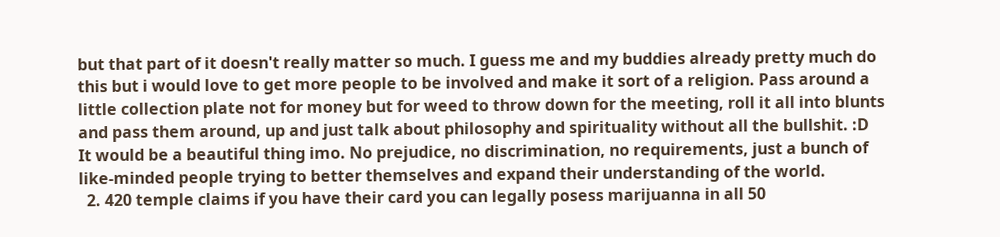but that part of it doesn't really matter so much. I guess me and my buddies already pretty much do this but i would love to get more people to be involved and make it sort of a religion. Pass around a little collection plate not for money but for weed to throw down for the meeting, roll it all into blunts and pass them around, up and just talk about philosophy and spirituality without all the bullshit. :D It would be a beautiful thing imo. No prejudice, no discrimination, no requirements, just a bunch of like-minded people trying to better themselves and expand their understanding of the world.
  2. 420 temple claims if you have their card you can legally posess marijuanna in all 50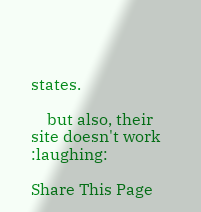states.

    but also, their site doesn't work :laughing:

Share This Page